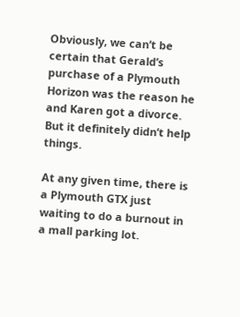Obviously, we can’t be certain that Gerald’s purchase of a Plymouth Horizon was the reason he and Karen got a divorce. But it definitely didn’t help things.

At any given time, there is a Plymouth GTX just waiting to do a burnout in a mall parking lot.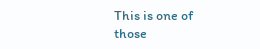This is one of those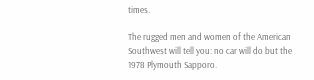times.

The rugged men and women of the American Southwest will tell you: no car will do but the 1978 Plymouth Sapporo.